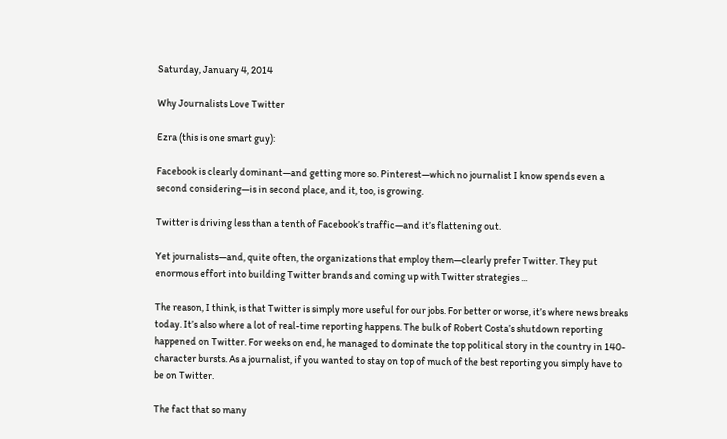Saturday, January 4, 2014

Why Journalists Love Twitter

Ezra (this is one smart guy):

Facebook is clearly dominant—and getting more so. Pinterest—which no journalist I know spends even a second considering—is in second place, and it, too, is growing.

Twitter is driving less than a tenth of Facebook’s traffic—and it’s flattening out.

Yet journalists—and, quite often, the organizations that employ them—clearly prefer Twitter. They put enormous effort into building Twitter brands and coming up with Twitter strategies ...

The reason, I think, is that Twitter is simply more useful for our jobs. For better or worse, it’s where news breaks today. It’s also where a lot of real-time reporting happens. The bulk of Robert Costa’s shutdown reporting happened on Twitter. For weeks on end, he managed to dominate the top political story in the country in 140-character bursts. As a journalist, if you wanted to stay on top of much of the best reporting you simply have to be on Twitter.

The fact that so many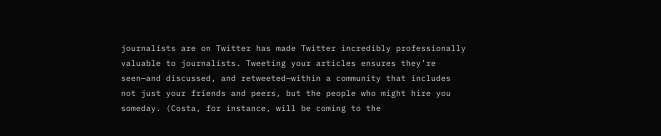journalists are on Twitter has made Twitter incredibly professionally valuable to journalists. Tweeting your articles ensures they’re seen—and discussed, and retweeted—within a community that includes not just your friends and peers, but the people who might hire you someday. (Costa, for instance, will be coming to the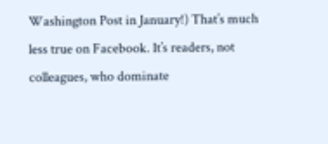Washington Post in January!) That’s much less true on Facebook. It’s readers, not colleagues, who dominate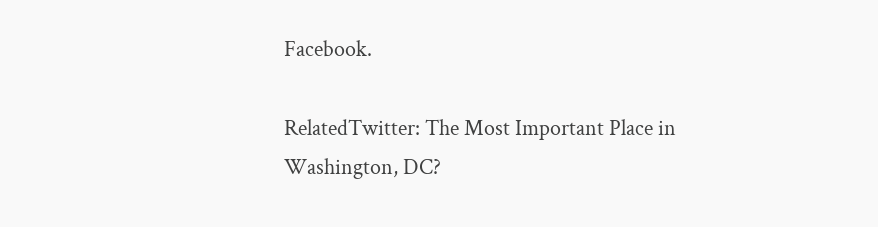Facebook.

RelatedTwitter: The Most Important Place in Washington, DC?